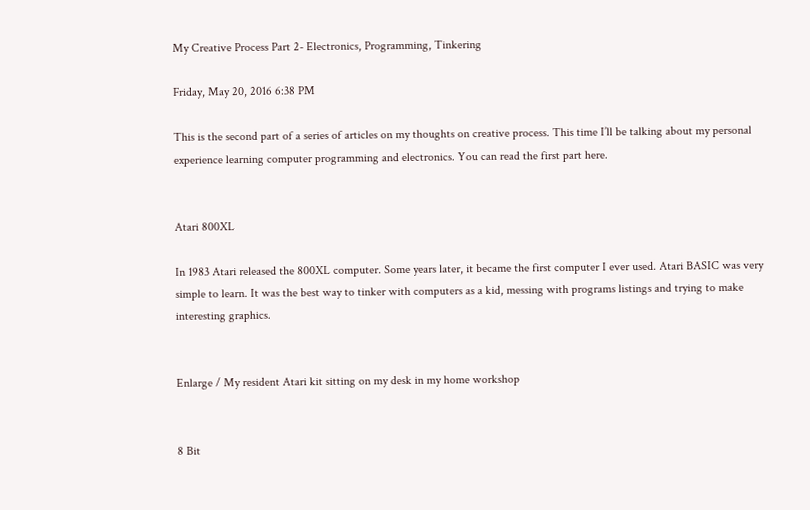My Creative Process Part 2- Electronics, Programming, Tinkering

Friday, May 20, 2016 6:38 PM

This is the second part of a series of articles on my thoughts on creative process. This time I’ll be talking about my personal experience learning computer programming and electronics. You can read the first part here.


Atari 800XL

In 1983 Atari released the 800XL computer. Some years later, it became the first computer I ever used. Atari BASIC was very simple to learn. It was the best way to tinker with computers as a kid, messing with programs listings and trying to make interesting graphics.


Enlarge / My resident Atari kit sitting on my desk in my home workshop


8 Bit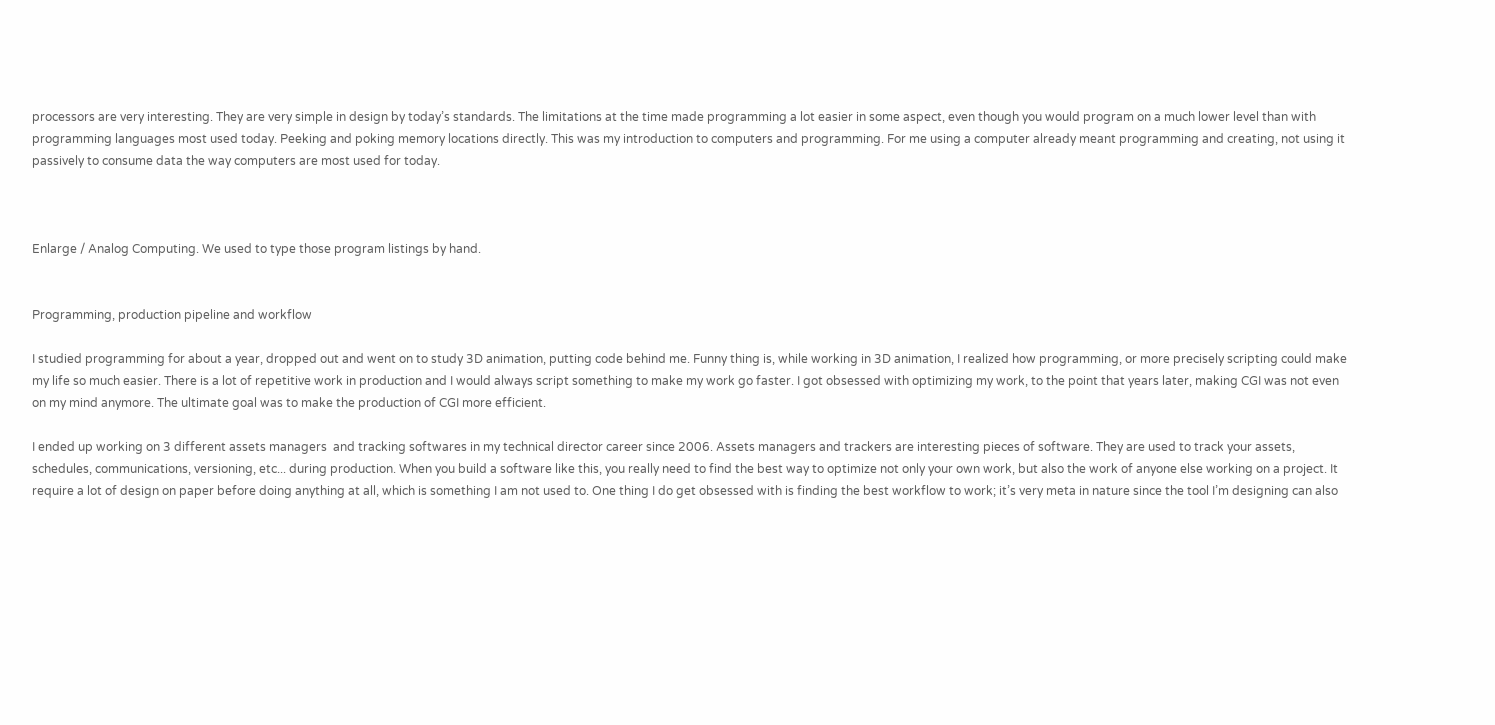processors are very interesting. They are very simple in design by today’s standards. The limitations at the time made programming a lot easier in some aspect, even though you would program on a much lower level than with programming languages most used today. Peeking and poking memory locations directly. This was my introduction to computers and programming. For me using a computer already meant programming and creating, not using it passively to consume data the way computers are most used for today.



Enlarge / Analog Computing. We used to type those program listings by hand.


Programming, production pipeline and workflow

I studied programming for about a year, dropped out and went on to study 3D animation, putting code behind me. Funny thing is, while working in 3D animation, I realized how programming, or more precisely scripting could make my life so much easier. There is a lot of repetitive work in production and I would always script something to make my work go faster. I got obsessed with optimizing my work, to the point that years later, making CGI was not even on my mind anymore. The ultimate goal was to make the production of CGI more efficient.

I ended up working on 3 different assets managers  and tracking softwares in my technical director career since 2006. Assets managers and trackers are interesting pieces of software. They are used to track your assets, schedules, communications, versioning, etc... during production. When you build a software like this, you really need to find the best way to optimize not only your own work, but also the work of anyone else working on a project. It require a lot of design on paper before doing anything at all, which is something I am not used to. One thing I do get obsessed with is finding the best workflow to work; it’s very meta in nature since the tool I’m designing can also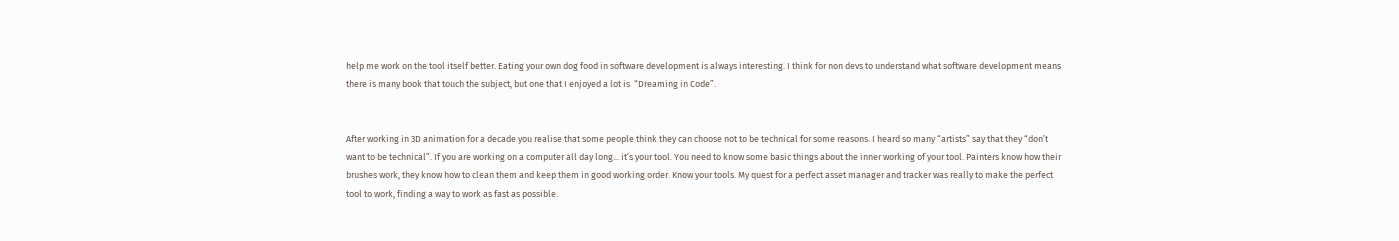help me work on the tool itself better. Eating your own dog food in software development is always interesting. I think for non devs to understand what software development means there is many book that touch the subject, but one that I enjoyed a lot is  “Dreaming in Code”.


After working in 3D animation for a decade you realise that some people think they can choose not to be technical for some reasons. I heard so many “artists” say that they “don’t want to be technical”. If you are working on a computer all day long... it’s your tool. You need to know some basic things about the inner working of your tool. Painters know how their brushes work, they know how to clean them and keep them in good working order. Know your tools. My quest for a perfect asset manager and tracker was really to make the perfect tool to work, finding a way to work as fast as possible.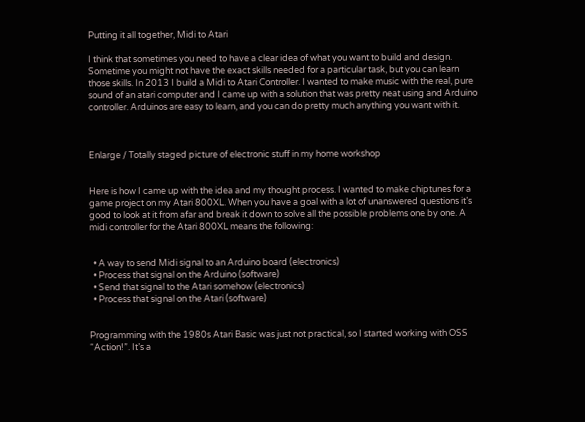Putting it all together, Midi to Atari

I think that sometimes you need to have a clear idea of what you want to build and design. Sometime you might not have the exact skills needed for a particular task, but you can learn those skills. In 2013 I build a Midi to Atari Controller. I wanted to make music with the real, pure sound of an atari computer and I came up with a solution that was pretty neat using and Arduino controller. Arduinos are easy to learn, and you can do pretty much anything you want with it.



Enlarge / Totally staged picture of electronic stuff in my home workshop


Here is how I came up with the idea and my thought process. I wanted to make chiptunes for a game project on my Atari 800XL. When you have a goal with a lot of unanswered questions it’s good to look at it from afar and break it down to solve all the possible problems one by one. A midi controller for the Atari 800XL means the following:


  • A way to send Midi signal to an Arduino board (electronics)
  • Process that signal on the Arduino (software)
  • Send that signal to the Atari somehow (electronics)
  • Process that signal on the Atari (software)


Programming with the 1980s Atari Basic was just not practical, so I started working with OSS “Action!”. It’s a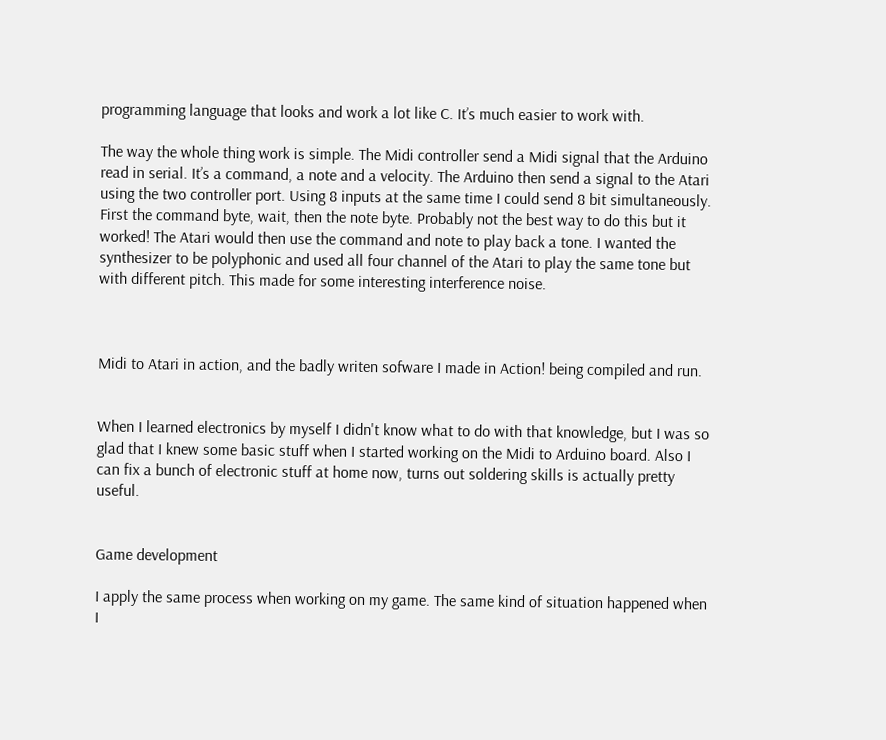programming language that looks and work a lot like C. It’s much easier to work with.

The way the whole thing work is simple. The Midi controller send a Midi signal that the Arduino read in serial. It’s a command, a note and a velocity. The Arduino then send a signal to the Atari using the two controller port. Using 8 inputs at the same time I could send 8 bit simultaneously. First the command byte, wait, then the note byte. Probably not the best way to do this but it worked! The Atari would then use the command and note to play back a tone. I wanted the synthesizer to be polyphonic and used all four channel of the Atari to play the same tone but with different pitch. This made for some interesting interference noise.



Midi to Atari in action, and the badly writen sofware I made in Action! being compiled and run.


When I learned electronics by myself I didn't know what to do with that knowledge, but I was so glad that I knew some basic stuff when I started working on the Midi to Arduino board. Also I can fix a bunch of electronic stuff at home now, turns out soldering skills is actually pretty useful.


Game development

I apply the same process when working on my game. The same kind of situation happened when I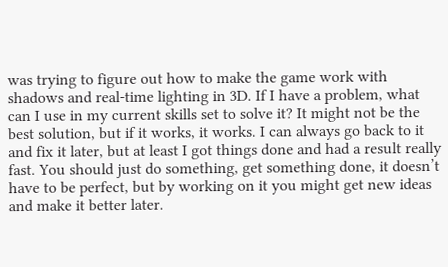was trying to figure out how to make the game work with shadows and real-time lighting in 3D. If I have a problem, what can I use in my current skills set to solve it? It might not be the best solution, but if it works, it works. I can always go back to it and fix it later, but at least I got things done and had a result really fast. You should just do something, get something done, it doesn’t have to be perfect, but by working on it you might get new ideas and make it better later.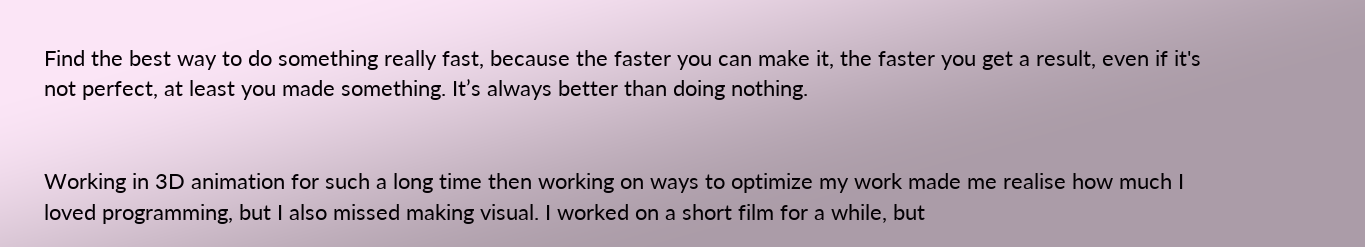Find the best way to do something really fast, because the faster you can make it, the faster you get a result, even if it's not perfect, at least you made something. It’s always better than doing nothing.


Working in 3D animation for such a long time then working on ways to optimize my work made me realise how much I loved programming, but I also missed making visual. I worked on a short film for a while, but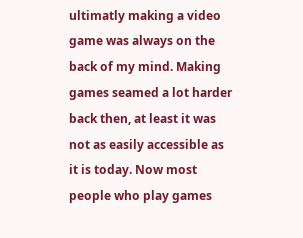ultimatly making a video game was always on the back of my mind. Making games seamed a lot harder back then, at least it was not as easily accessible as it is today. Now most people who play games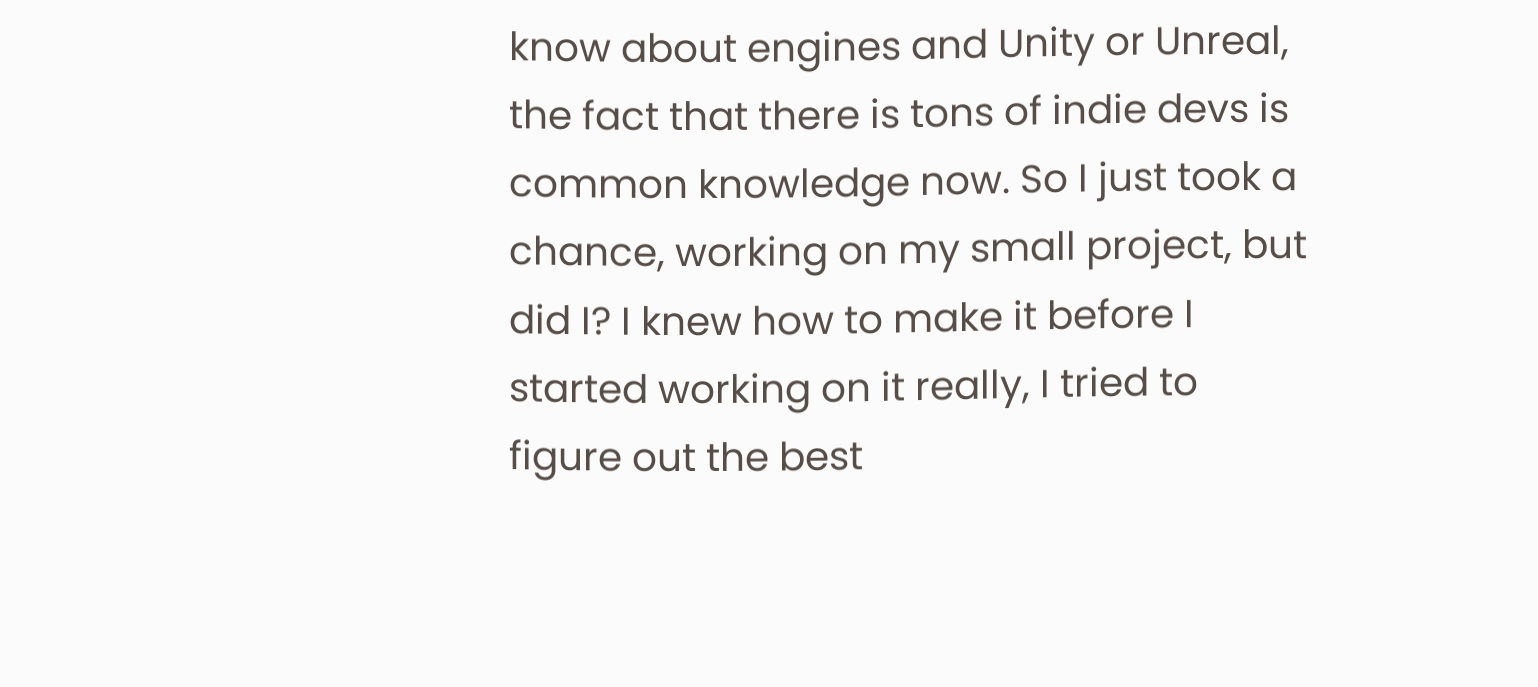know about engines and Unity or Unreal, the fact that there is tons of indie devs is common knowledge now. So I just took a chance, working on my small project, but did I? I knew how to make it before I started working on it really, I tried to figure out the best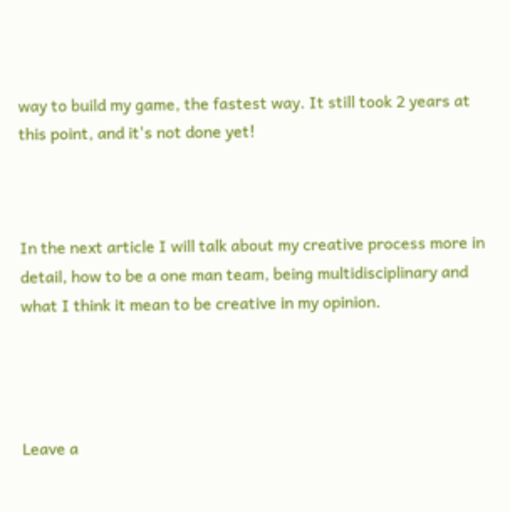way to build my game, the fastest way. It still took 2 years at this point, and it's not done yet!



In the next article I will talk about my creative process more in detail, how to be a one man team, being multidisciplinary and what I think it mean to be creative in my opinion.




Leave a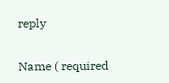reply

Name ( required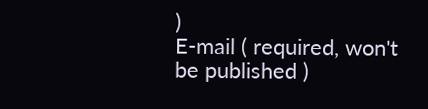)
E-mail ( required, won't be published )